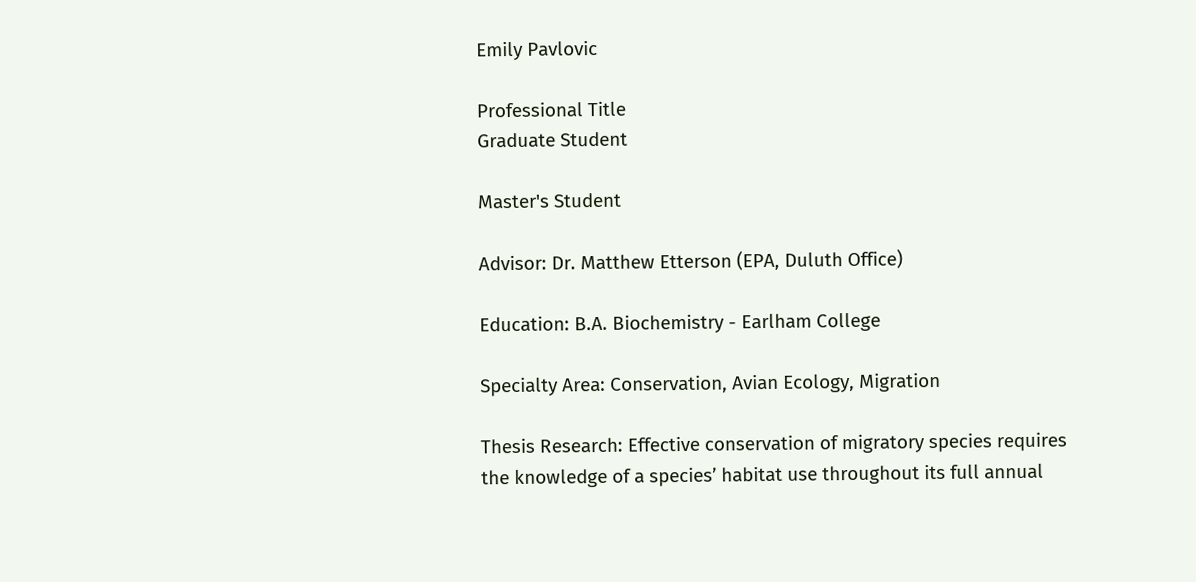Emily Pavlovic

Professional Title
Graduate Student

Master's Student

Advisor: Dr. Matthew Etterson (EPA, Duluth Office)

Education: B.A. Biochemistry - Earlham College

Specialty Area: Conservation, Avian Ecology, Migration

Thesis Research: Effective conservation of migratory species requires the knowledge of a species’ habitat use throughout its full annual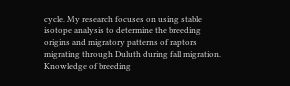cycle. My research focuses on using stable isotope analysis to determine the breeding origins and migratory patterns of raptors migrating through Duluth during fall migration. Knowledge of breeding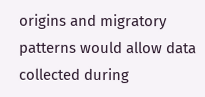origins and migratory patterns would allow data collected during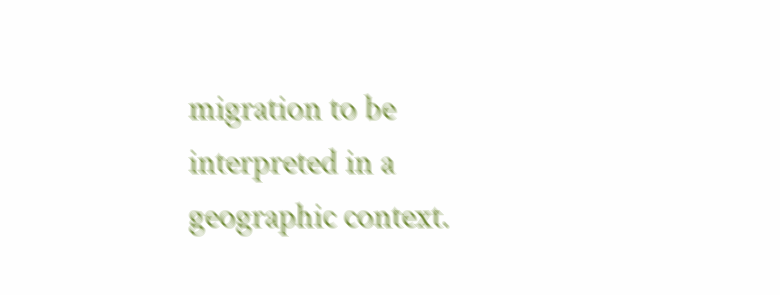migration to be interpreted in a geographic context.